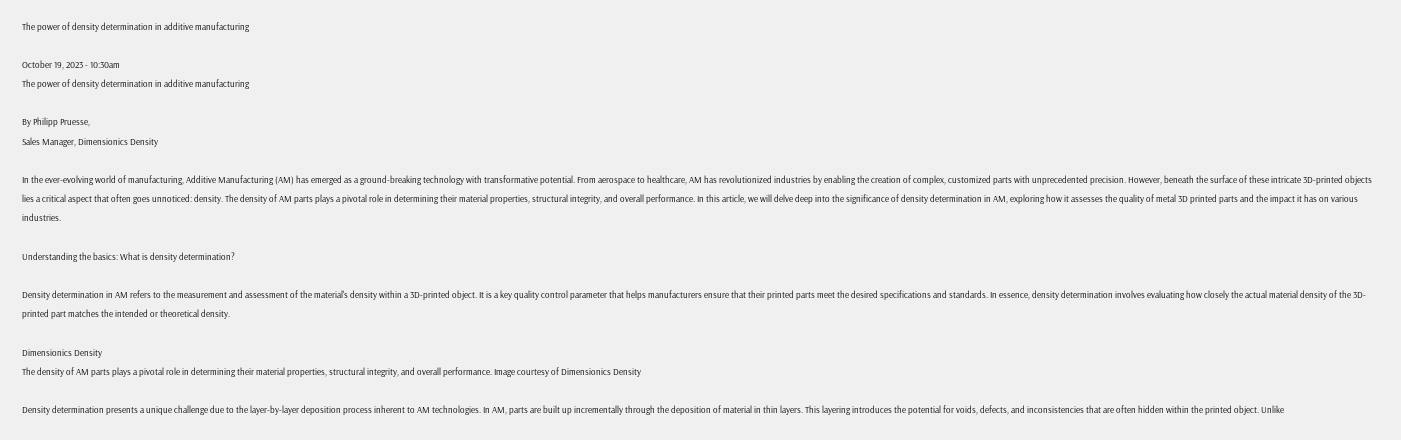The power of density determination in additive manufacturing

October 19, 2023 - 10:30am
The power of density determination in additive manufacturing

By Philipp Pruesse,
Sales Manager, Dimensionics Density

In the ever-evolving world of manufacturing, Additive Manufacturing (AM) has emerged as a ground-breaking technology with transformative potential. From aerospace to healthcare, AM has revolutionized industries by enabling the creation of complex, customized parts with unprecedented precision. However, beneath the surface of these intricate 3D-printed objects lies a critical aspect that often goes unnoticed: density. The density of AM parts plays a pivotal role in determining their material properties, structural integrity, and overall performance. In this article, we will delve deep into the significance of density determination in AM, exploring how it assesses the quality of metal 3D printed parts and the impact it has on various industries.

Understanding the basics: What is density determination?

Density determination in AM refers to the measurement and assessment of the material's density within a 3D-printed object. It is a key quality control parameter that helps manufacturers ensure that their printed parts meet the desired specifications and standards. In essence, density determination involves evaluating how closely the actual material density of the 3D-printed part matches the intended or theoretical density.

Dimensionics Density
The density of AM parts plays a pivotal role in determining their material properties, structural integrity, and overall performance. Image courtesy of Dimensionics Density

Density determination presents a unique challenge due to the layer-by-layer deposition process inherent to AM technologies. In AM, parts are built up incrementally through the deposition of material in thin layers. This layering introduces the potential for voids, defects, and inconsistencies that are often hidden within the printed object. Unlike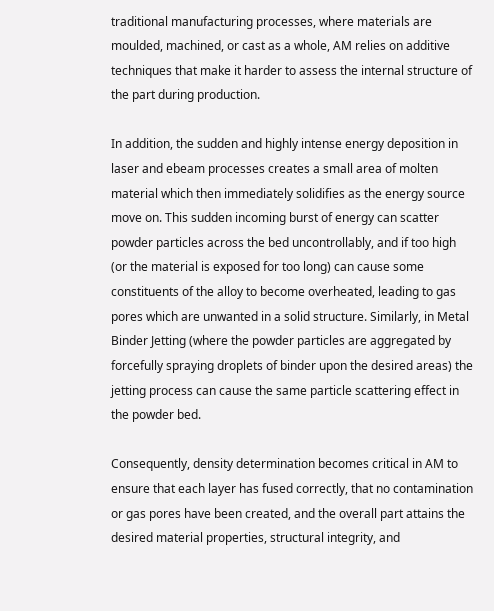traditional manufacturing processes, where materials are moulded, machined, or cast as a whole, AM relies on additive techniques that make it harder to assess the internal structure of the part during production.

In addition, the sudden and highly intense energy deposition in laser and ebeam processes creates a small area of molten material which then immediately solidifies as the energy source move on. This sudden incoming burst of energy can scatter powder particles across the bed uncontrollably, and if too high (or the material is exposed for too long) can cause some constituents of the alloy to become overheated, leading to gas pores which are unwanted in a solid structure. Similarly, in Metal Binder Jetting (where the powder particles are aggregated by forcefully spraying droplets of binder upon the desired areas) the jetting process can cause the same particle scattering effect in the powder bed.

Consequently, density determination becomes critical in AM to ensure that each layer has fused correctly, that no contamination or gas pores have been created, and the overall part attains the desired material properties, structural integrity, and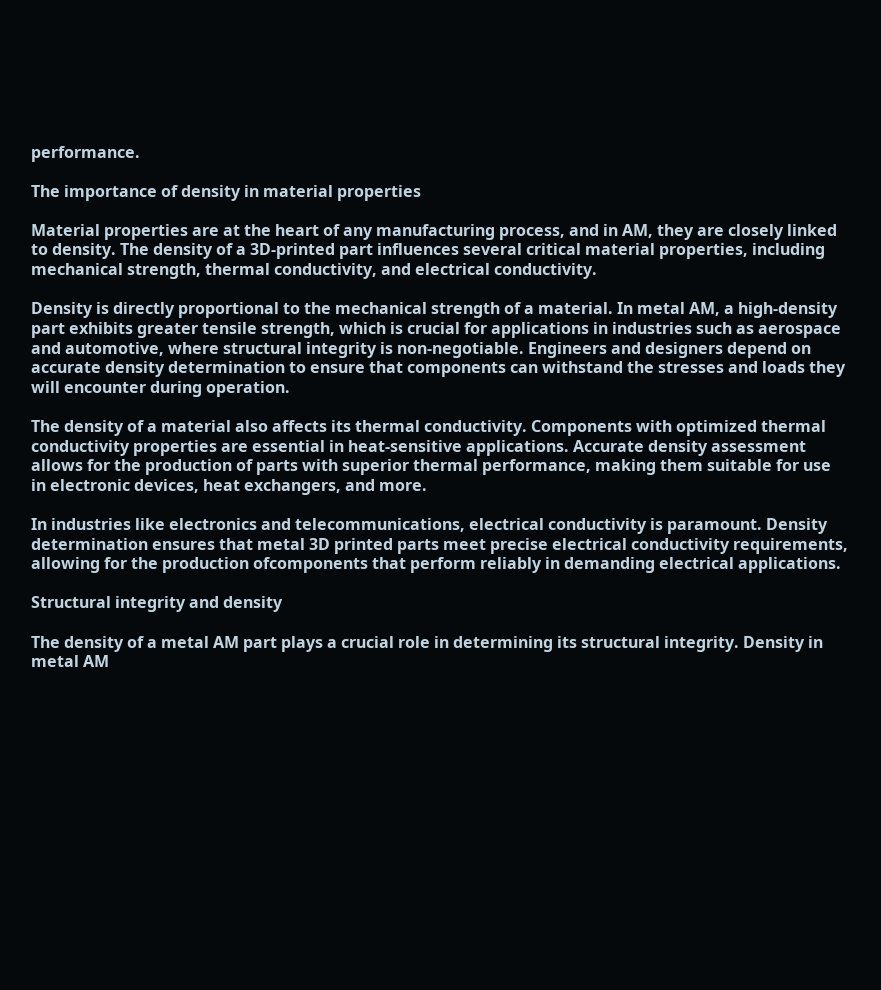performance.

The importance of density in material properties

Material properties are at the heart of any manufacturing process, and in AM, they are closely linked to density. The density of a 3D-printed part influences several critical material properties, including mechanical strength, thermal conductivity, and electrical conductivity.

Density is directly proportional to the mechanical strength of a material. In metal AM, a high-density part exhibits greater tensile strength, which is crucial for applications in industries such as aerospace and automotive, where structural integrity is non-negotiable. Engineers and designers depend on accurate density determination to ensure that components can withstand the stresses and loads they will encounter during operation.

The density of a material also affects its thermal conductivity. Components with optimized thermal conductivity properties are essential in heat-sensitive applications. Accurate density assessment allows for the production of parts with superior thermal performance, making them suitable for use in electronic devices, heat exchangers, and more.

In industries like electronics and telecommunications, electrical conductivity is paramount. Density determination ensures that metal 3D printed parts meet precise electrical conductivity requirements, allowing for the production ofcomponents that perform reliably in demanding electrical applications.

Structural integrity and density

The density of a metal AM part plays a crucial role in determining its structural integrity. Density in metal AM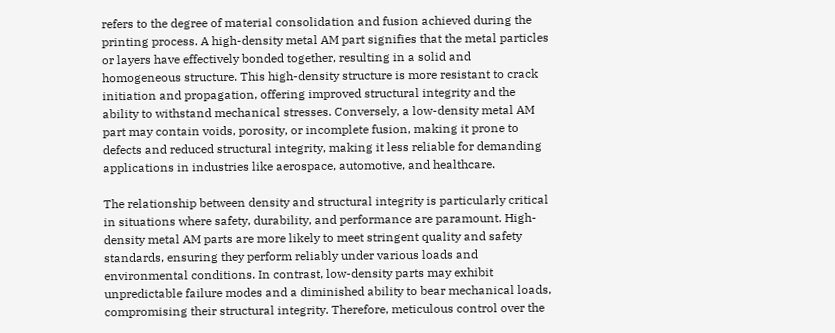refers to the degree of material consolidation and fusion achieved during the printing process. A high-density metal AM part signifies that the metal particles or layers have effectively bonded together, resulting in a solid and homogeneous structure. This high-density structure is more resistant to crack initiation and propagation, offering improved structural integrity and the ability to withstand mechanical stresses. Conversely, a low-density metal AM part may contain voids, porosity, or incomplete fusion, making it prone to defects and reduced structural integrity, making it less reliable for demanding applications in industries like aerospace, automotive, and healthcare.

The relationship between density and structural integrity is particularly critical in situations where safety, durability, and performance are paramount. High-density metal AM parts are more likely to meet stringent quality and safety standards, ensuring they perform reliably under various loads and environmental conditions. In contrast, low-density parts may exhibit unpredictable failure modes and a diminished ability to bear mechanical loads, compromising their structural integrity. Therefore, meticulous control over the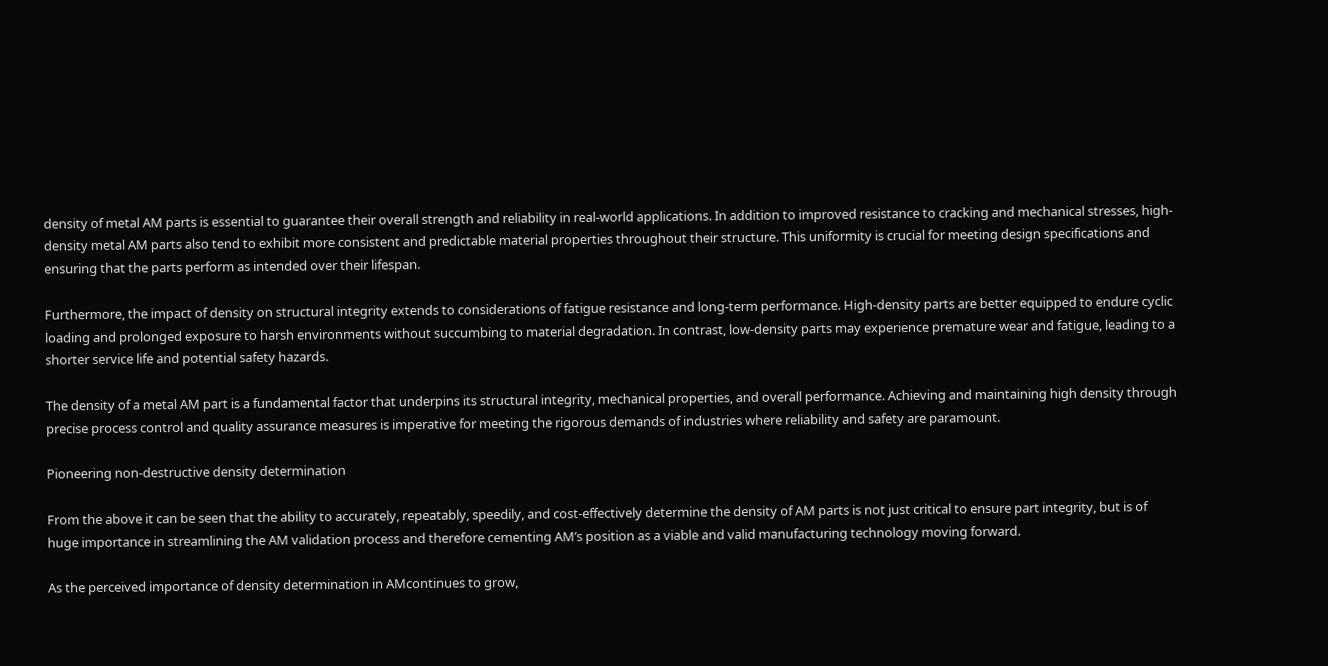density of metal AM parts is essential to guarantee their overall strength and reliability in real-world applications. In addition to improved resistance to cracking and mechanical stresses, high-density metal AM parts also tend to exhibit more consistent and predictable material properties throughout their structure. This uniformity is crucial for meeting design specifications and ensuring that the parts perform as intended over their lifespan.

Furthermore, the impact of density on structural integrity extends to considerations of fatigue resistance and long-term performance. High-density parts are better equipped to endure cyclic loading and prolonged exposure to harsh environments without succumbing to material degradation. In contrast, low-density parts may experience premature wear and fatigue, leading to a shorter service life and potential safety hazards.

The density of a metal AM part is a fundamental factor that underpins its structural integrity, mechanical properties, and overall performance. Achieving and maintaining high density through precise process control and quality assurance measures is imperative for meeting the rigorous demands of industries where reliability and safety are paramount.

Pioneering non-destructive density determination

From the above it can be seen that the ability to accurately, repeatably, speedily, and cost-effectively determine the density of AM parts is not just critical to ensure part integrity, but is of huge importance in streamlining the AM validation process and therefore cementing AM’s position as a viable and valid manufacturing technology moving forward.

As the perceived importance of density determination in AMcontinues to grow,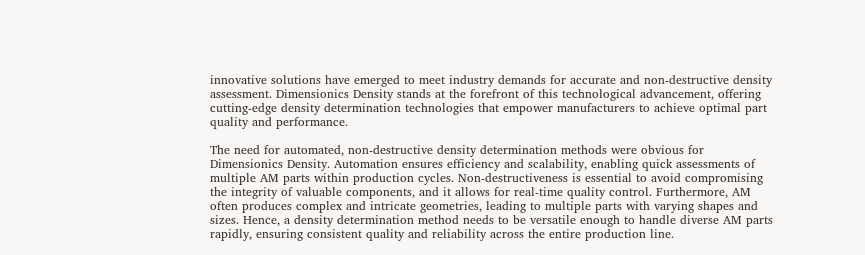innovative solutions have emerged to meet industry demands for accurate and non-destructive density assessment. Dimensionics Density stands at the forefront of this technological advancement, offering cutting-edge density determination technologies that empower manufacturers to achieve optimal part quality and performance.

The need for automated, non-destructive density determination methods were obvious for Dimensionics Density. Automation ensures efficiency and scalability, enabling quick assessments of multiple AM parts within production cycles. Non-destructiveness is essential to avoid compromising the integrity of valuable components, and it allows for real-time quality control. Furthermore, AM often produces complex and intricate geometries, leading to multiple parts with varying shapes and sizes. Hence, a density determination method needs to be versatile enough to handle diverse AM parts rapidly, ensuring consistent quality and reliability across the entire production line.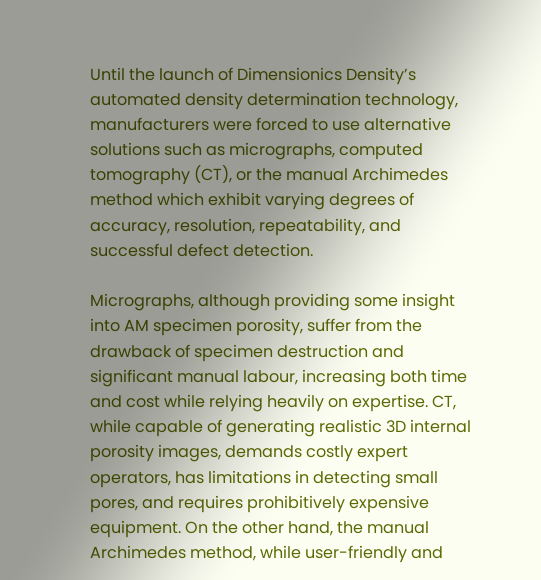Until the launch of Dimensionics Density’s automated density determination technology, manufacturers were forced to use alternative solutions such as micrographs, computed tomography (CT), or the manual Archimedes method which exhibit varying degrees of accuracy, resolution, repeatability, and successful defect detection.

Micrographs, although providing some insight into AM specimen porosity, suffer from the drawback of specimen destruction and significant manual labour, increasing both time and cost while relying heavily on expertise. CT, while capable of generating realistic 3D internal porosity images, demands costly expert operators, has limitations in detecting small pores, and requires prohibitively expensive equipment. On the other hand, the manual Archimedes method, while user-friendly and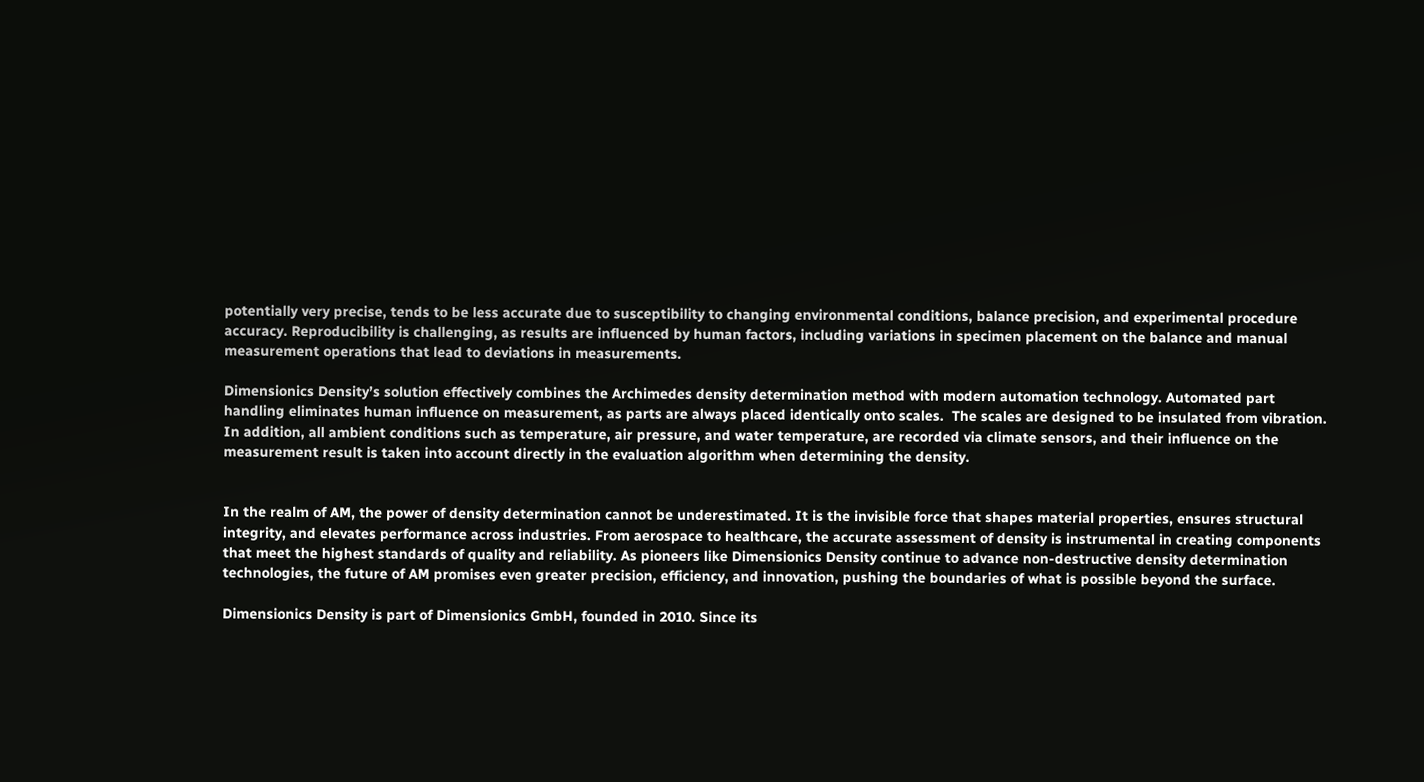potentially very precise, tends to be less accurate due to susceptibility to changing environmental conditions, balance precision, and experimental procedure accuracy. Reproducibility is challenging, as results are influenced by human factors, including variations in specimen placement on the balance and manual measurement operations that lead to deviations in measurements.

Dimensionics Density’s solution effectively combines the Archimedes density determination method with modern automation technology. Automated part handling eliminates human influence on measurement, as parts are always placed identically onto scales.  The scales are designed to be insulated from vibration. In addition, all ambient conditions such as temperature, air pressure, and water temperature, are recorded via climate sensors, and their influence on the measurement result is taken into account directly in the evaluation algorithm when determining the density.


In the realm of AM, the power of density determination cannot be underestimated. It is the invisible force that shapes material properties, ensures structural integrity, and elevates performance across industries. From aerospace to healthcare, the accurate assessment of density is instrumental in creating components that meet the highest standards of quality and reliability. As pioneers like Dimensionics Density continue to advance non-destructive density determination technologies, the future of AM promises even greater precision, efficiency, and innovation, pushing the boundaries of what is possible beyond the surface.

Dimensionics Density is part of Dimensionics GmbH, founded in 2010. Since its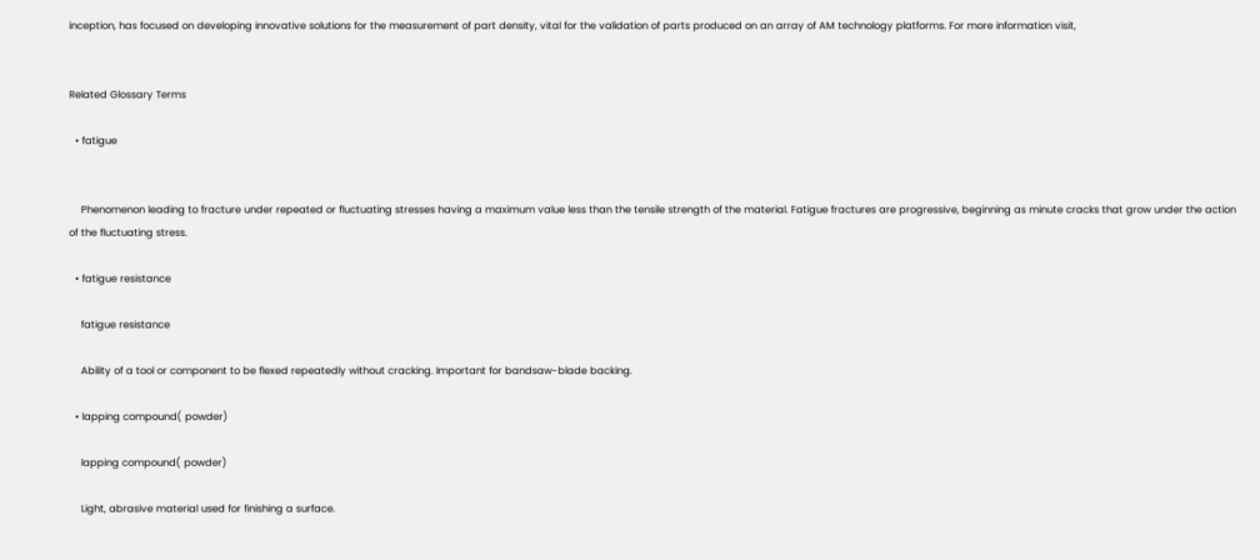inception, has focused on developing innovative solutions for the measurement of part density, vital for the validation of parts produced on an array of AM technology platforms. For more information visit,


Related Glossary Terms

  • fatigue


    Phenomenon leading to fracture under repeated or fluctuating stresses having a maximum value less than the tensile strength of the material. Fatigue fractures are progressive, beginning as minute cracks that grow under the action of the fluctuating stress.

  • fatigue resistance

    fatigue resistance

    Ability of a tool or component to be flexed repeatedly without cracking. Important for bandsaw-blade backing.

  • lapping compound( powder)

    lapping compound( powder)

    Light, abrasive material used for finishing a surface.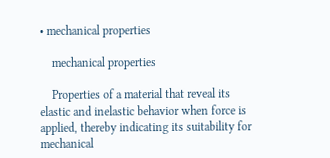• mechanical properties

    mechanical properties

    Properties of a material that reveal its elastic and inelastic behavior when force is applied, thereby indicating its suitability for mechanical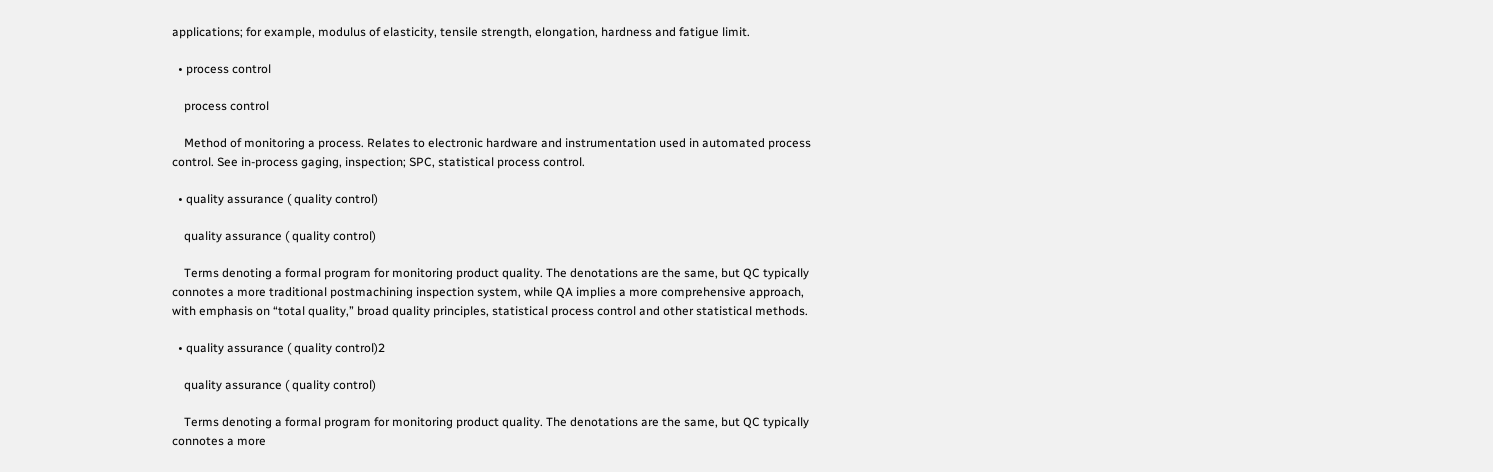applications; for example, modulus of elasticity, tensile strength, elongation, hardness and fatigue limit.

  • process control

    process control

    Method of monitoring a process. Relates to electronic hardware and instrumentation used in automated process control. See in-process gaging, inspection; SPC, statistical process control.

  • quality assurance ( quality control)

    quality assurance ( quality control)

    Terms denoting a formal program for monitoring product quality. The denotations are the same, but QC typically connotes a more traditional postmachining inspection system, while QA implies a more comprehensive approach, with emphasis on “total quality,” broad quality principles, statistical process control and other statistical methods.

  • quality assurance ( quality control)2

    quality assurance ( quality control)

    Terms denoting a formal program for monitoring product quality. The denotations are the same, but QC typically connotes a more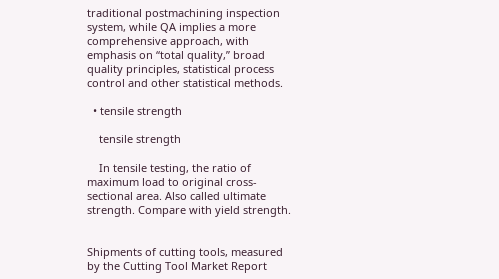traditional postmachining inspection system, while QA implies a more comprehensive approach, with emphasis on “total quality,” broad quality principles, statistical process control and other statistical methods.

  • tensile strength

    tensile strength

    In tensile testing, the ratio of maximum load to original cross-sectional area. Also called ultimate strength. Compare with yield strength.


Shipments of cutting tools, measured by the Cutting Tool Market Report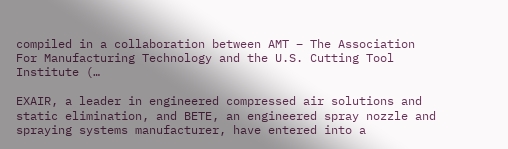compiled in a collaboration between AMT – The Association For Manufacturing Technology and the U.S. Cutting Tool Institute (…

EXAIR, a leader in engineered compressed air solutions and static elimination, and BETE, an engineered spray nozzle and spraying systems manufacturer, have entered into a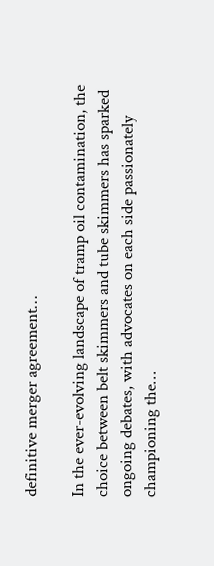definitive merger agreement…

In the ever-evolving landscape of tramp oil contamination, the choice between belt skimmers and tube skimmers has sparked ongoing debates, with advocates on each side passionately championing the…